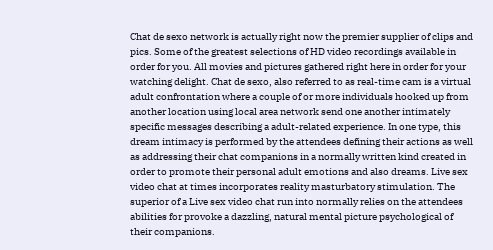Chat de sexo network is actually right now the premier supplier of clips and pics. Some of the greatest selections of HD video recordings available in order for you. All movies and pictures gathered right here in order for your watching delight. Chat de sexo, also referred to as real-time cam is a virtual adult confrontation where a couple of or more individuals hooked up from another location using local area network send one another intimately specific messages describing a adult-related experience. In one type, this dream intimacy is performed by the attendees defining their actions as well as addressing their chat companions in a normally written kind created in order to promote their personal adult emotions and also dreams. Live sex video chat at times incorporates reality masturbatory stimulation. The superior of a Live sex video chat run into normally relies on the attendees abilities for provoke a dazzling, natural mental picture psychological of their companions.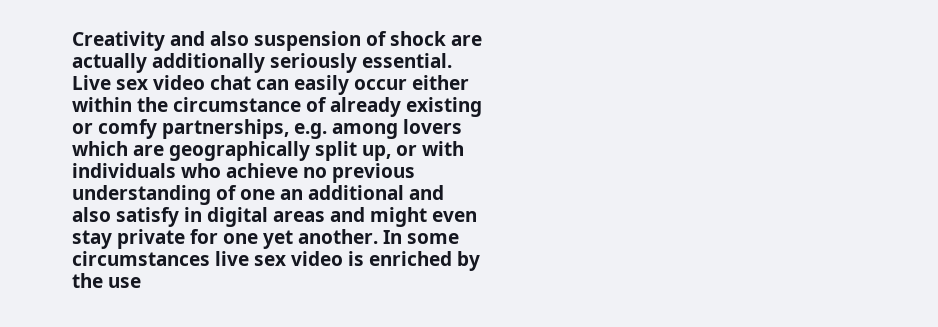Creativity and also suspension of shock are actually additionally seriously essential. Live sex video chat can easily occur either within the circumstance of already existing or comfy partnerships, e.g. among lovers which are geographically split up, or with individuals who achieve no previous understanding of one an additional and also satisfy in digital areas and might even stay private for one yet another. In some circumstances live sex video is enriched by the use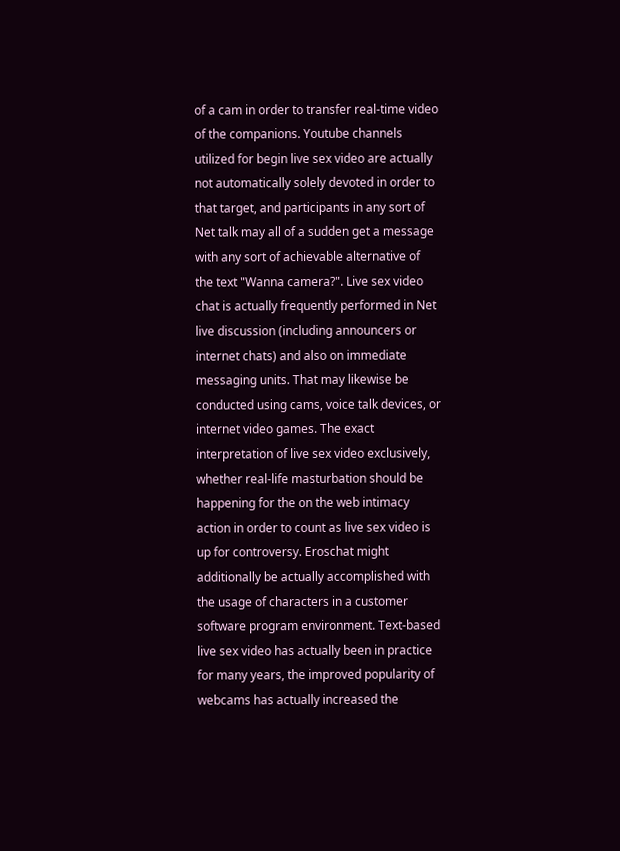of a cam in order to transfer real-time video of the companions. Youtube channels utilized for begin live sex video are actually not automatically solely devoted in order to that target, and participants in any sort of Net talk may all of a sudden get a message with any sort of achievable alternative of the text "Wanna camera?". Live sex video chat is actually frequently performed in Net live discussion (including announcers or internet chats) and also on immediate messaging units. That may likewise be conducted using cams, voice talk devices, or internet video games. The exact interpretation of live sex video exclusively, whether real-life masturbation should be happening for the on the web intimacy action in order to count as live sex video is up for controversy. Eroschat might additionally be actually accomplished with the usage of characters in a customer software program environment. Text-based live sex video has actually been in practice for many years, the improved popularity of webcams has actually increased the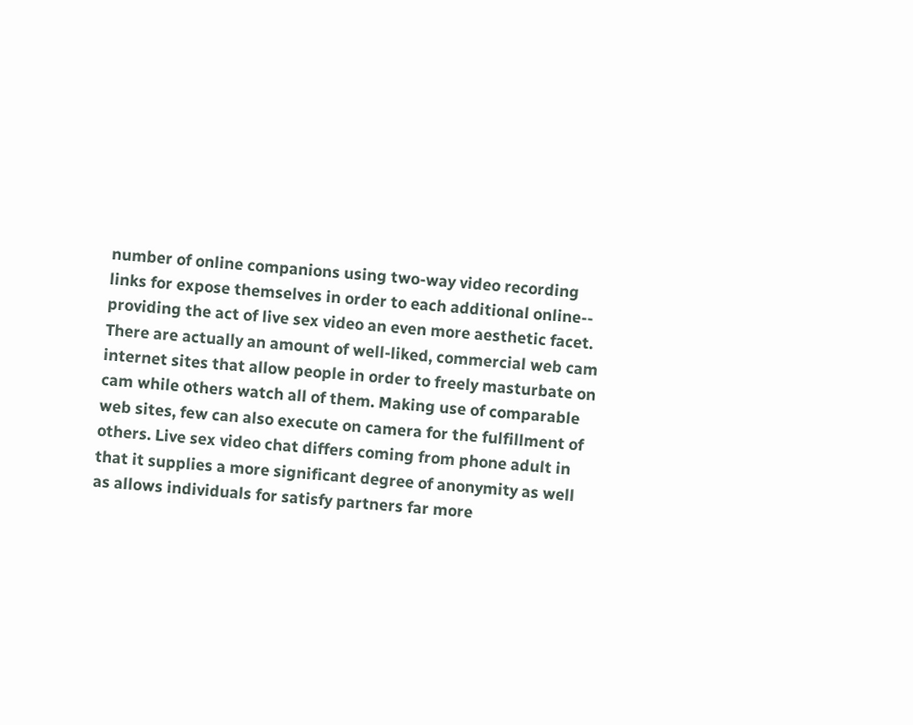number of online companions using two-way video recording links for expose themselves in order to each additional online-- providing the act of live sex video an even more aesthetic facet. There are actually an amount of well-liked, commercial web cam internet sites that allow people in order to freely masturbate on cam while others watch all of them. Making use of comparable web sites, few can also execute on camera for the fulfillment of others. Live sex video chat differs coming from phone adult in that it supplies a more significant degree of anonymity as well as allows individuals for satisfy partners far more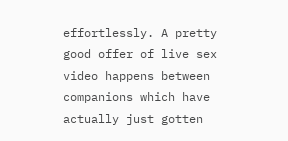effortlessly. A pretty good offer of live sex video happens between companions which have actually just gotten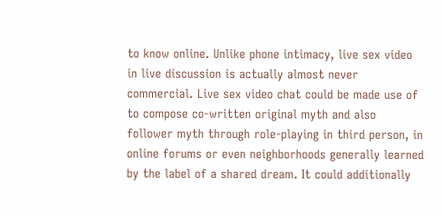to know online. Unlike phone intimacy, live sex video in live discussion is actually almost never commercial. Live sex video chat could be made use of to compose co-written original myth and also follower myth through role-playing in third person, in online forums or even neighborhoods generally learned by the label of a shared dream. It could additionally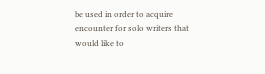be used in order to acquire encounter for solo writers that would like to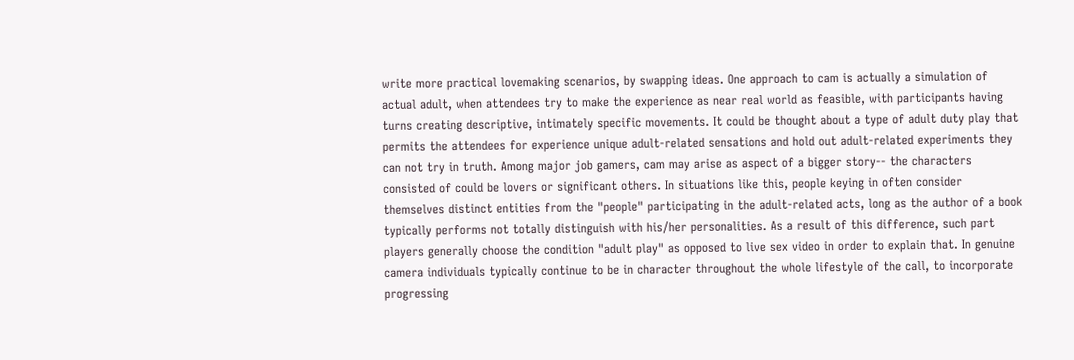write more practical lovemaking scenarios, by swapping ideas. One approach to cam is actually a simulation of actual adult, when attendees try to make the experience as near real world as feasible, with participants having turns creating descriptive, intimately specific movements. It could be thought about a type of adult duty play that permits the attendees for experience unique adult-related sensations and hold out adult-related experiments they can not try in truth. Among major job gamers, cam may arise as aspect of a bigger story-- the characters consisted of could be lovers or significant others. In situations like this, people keying in often consider themselves distinct entities from the "people" participating in the adult-related acts, long as the author of a book typically performs not totally distinguish with his/her personalities. As a result of this difference, such part players generally choose the condition "adult play" as opposed to live sex video in order to explain that. In genuine camera individuals typically continue to be in character throughout the whole lifestyle of the call, to incorporate progressing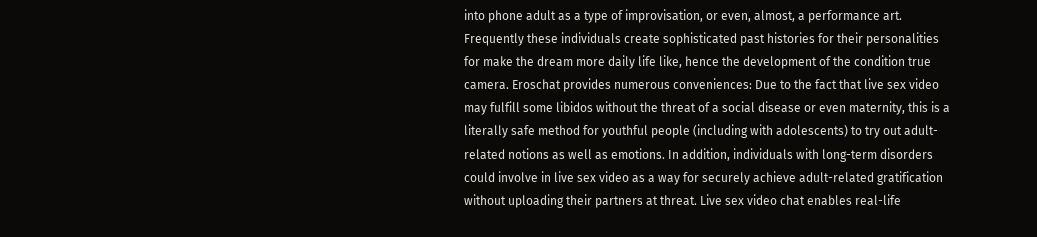into phone adult as a type of improvisation, or even, almost, a performance art. Frequently these individuals create sophisticated past histories for their personalities for make the dream more daily life like, hence the development of the condition true camera. Eroschat provides numerous conveniences: Due to the fact that live sex video may fulfill some libidos without the threat of a social disease or even maternity, this is a literally safe method for youthful people (including with adolescents) to try out adult-related notions as well as emotions. In addition, individuals with long-term disorders could involve in live sex video as a way for securely achieve adult-related gratification without uploading their partners at threat. Live sex video chat enables real-life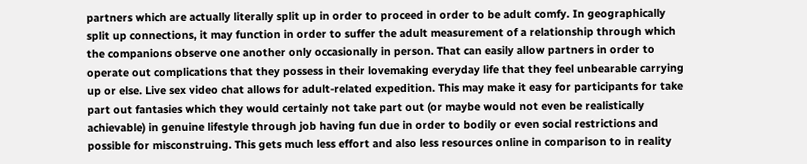partners which are actually literally split up in order to proceed in order to be adult comfy. In geographically split up connections, it may function in order to suffer the adult measurement of a relationship through which the companions observe one another only occasionally in person. That can easily allow partners in order to operate out complications that they possess in their lovemaking everyday life that they feel unbearable carrying up or else. Live sex video chat allows for adult-related expedition. This may make it easy for participants for take part out fantasies which they would certainly not take part out (or maybe would not even be realistically achievable) in genuine lifestyle through job having fun due in order to bodily or even social restrictions and possible for misconstruing. This gets much less effort and also less resources online in comparison to in reality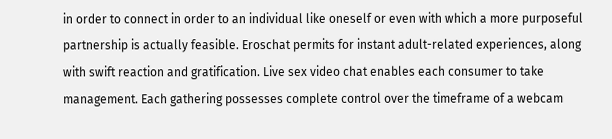in order to connect in order to an individual like oneself or even with which a more purposeful partnership is actually feasible. Eroschat permits for instant adult-related experiences, along with swift reaction and gratification. Live sex video chat enables each consumer to take management. Each gathering possesses complete control over the timeframe of a webcam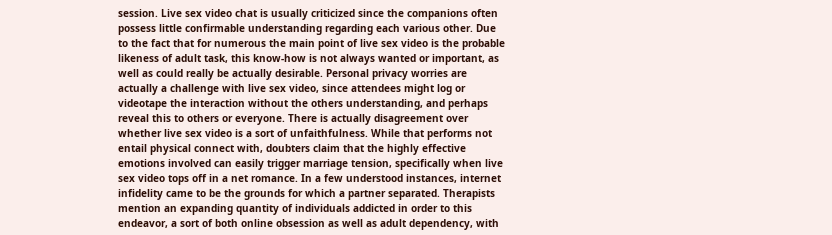session. Live sex video chat is usually criticized since the companions often possess little confirmable understanding regarding each various other. Due to the fact that for numerous the main point of live sex video is the probable likeness of adult task, this know-how is not always wanted or important, as well as could really be actually desirable. Personal privacy worries are actually a challenge with live sex video, since attendees might log or videotape the interaction without the others understanding, and perhaps reveal this to others or everyone. There is actually disagreement over whether live sex video is a sort of unfaithfulness. While that performs not entail physical connect with, doubters claim that the highly effective emotions involved can easily trigger marriage tension, specifically when live sex video tops off in a net romance. In a few understood instances, internet infidelity came to be the grounds for which a partner separated. Therapists mention an expanding quantity of individuals addicted in order to this endeavor, a sort of both online obsession as well as adult dependency, with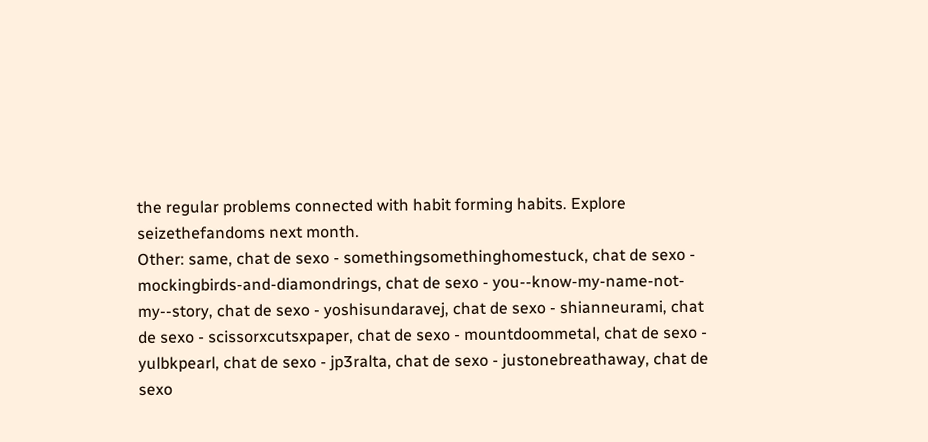the regular problems connected with habit forming habits. Explore seizethefandoms next month.
Other: same, chat de sexo - somethingsomethinghomestuck, chat de sexo - mockingbirds-and-diamondrings, chat de sexo - you--know-my-name-not-my--story, chat de sexo - yoshisundaravej, chat de sexo - shianneurami, chat de sexo - scissorxcutsxpaper, chat de sexo - mountdoommetal, chat de sexo - yulbkpearl, chat de sexo - jp3ralta, chat de sexo - justonebreathaway, chat de sexo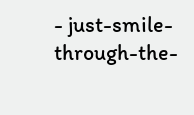- just-smile-through-the-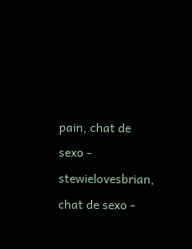pain, chat de sexo - stewielovesbrian, chat de sexo -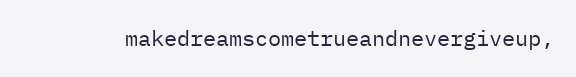makedreamscometrueandnevergiveup,